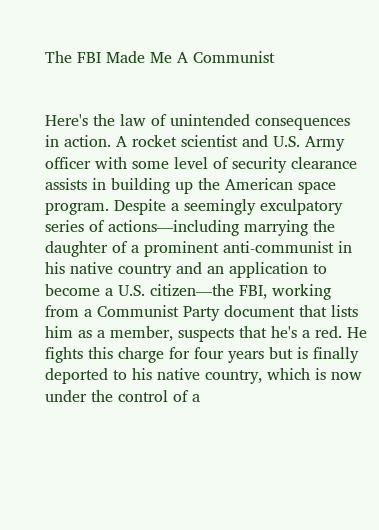The FBI Made Me A Communist


Here's the law of unintended consequences in action. A rocket scientist and U.S. Army officer with some level of security clearance assists in building up the American space program. Despite a seemingly exculpatory series of actions—including marrying the daughter of a prominent anti-communist in his native country and an application to become a U.S. citizen—the FBI, working from a Communist Party document that lists him as a member, suspects that he's a red. He fights this charge for four years but is finally deported to his native country, which is now under the control of a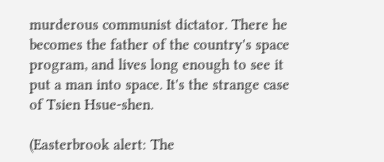murderous communist dictator. There he becomes the father of the country's space program, and lives long enough to see it put a man into space. It's the strange case of Tsien Hsue-shen.

(Easterbrook alert: The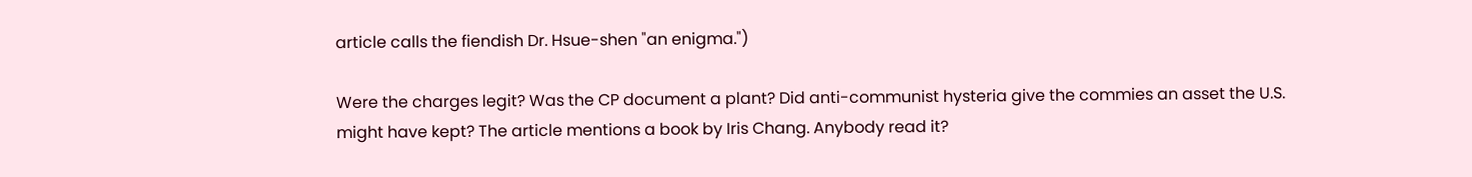article calls the fiendish Dr. Hsue-shen "an enigma.")

Were the charges legit? Was the CP document a plant? Did anti-communist hysteria give the commies an asset the U.S. might have kept? The article mentions a book by Iris Chang. Anybody read it?